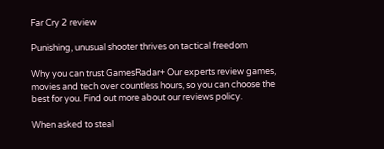Far Cry 2 review

Punishing, unusual shooter thrives on tactical freedom

Why you can trust GamesRadar+ Our experts review games, movies and tech over countless hours, so you can choose the best for you. Find out more about our reviews policy.

When asked to steal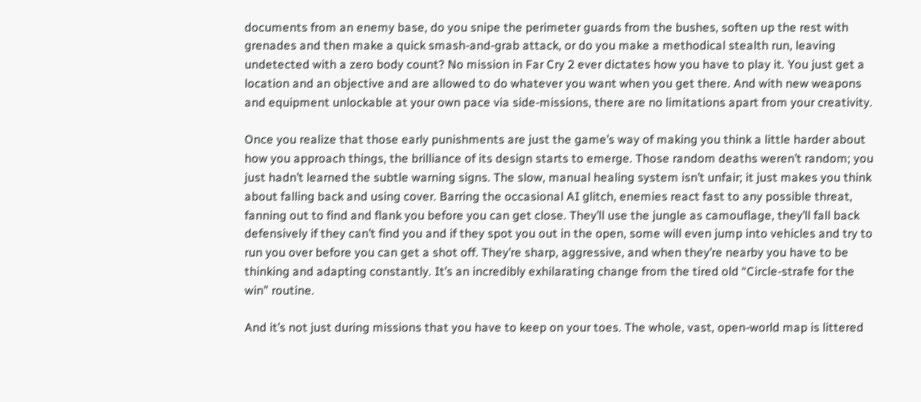documents from an enemy base, do you snipe the perimeter guards from the bushes, soften up the rest with grenades and then make a quick smash-and-grab attack, or do you make a methodical stealth run, leaving undetected with a zero body count? No mission in Far Cry 2 ever dictates how you have to play it. You just get a location and an objective and are allowed to do whatever you want when you get there. And with new weapons and equipment unlockable at your own pace via side-missions, there are no limitations apart from your creativity.

Once you realize that those early punishments are just the game’s way of making you think a little harder about how you approach things, the brilliance of its design starts to emerge. Those random deaths weren’t random; you just hadn’t learned the subtle warning signs. The slow, manual healing system isn’t unfair; it just makes you think about falling back and using cover. Barring the occasional AI glitch, enemies react fast to any possible threat, fanning out to find and flank you before you can get close. They’ll use the jungle as camouflage, they’ll fall back defensively if they can’t find you and if they spot you out in the open, some will even jump into vehicles and try to run you over before you can get a shot off. They’re sharp, aggressive, and when they’re nearby you have to be thinking and adapting constantly. It’s an incredibly exhilarating change from the tired old “Circle-strafe for the win” routine.

And it’s not just during missions that you have to keep on your toes. The whole, vast, open-world map is littered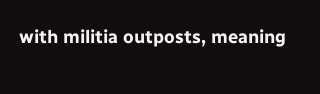with militia outposts, meaning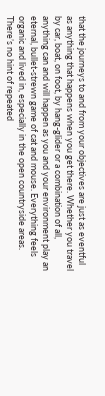that the journeys to and from your objectives are just as eventful as anything that happens when you get there. Whether you travel by car, boat, on foot, by hang-glider or a combination of all, anything can and will happen as you and your environment play an eternal, bullet-strewn game of cat and mouse. Everything feels organic and lived in, especially in the open countryside areas. There’s no hint of repeated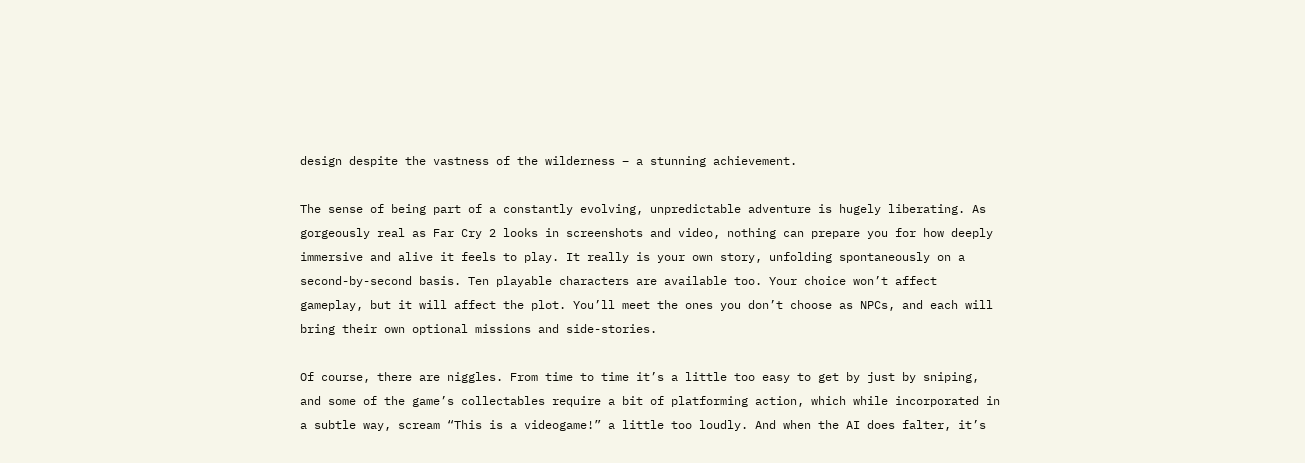design despite the vastness of the wilderness – a stunning achievement.

The sense of being part of a constantly evolving, unpredictable adventure is hugely liberating. As gorgeously real as Far Cry 2 looks in screenshots and video, nothing can prepare you for how deeply immersive and alive it feels to play. It really is your own story, unfolding spontaneously on a second-by-second basis. Ten playable characters are available too. Your choice won’t affect gameplay, but it will affect the plot. You’ll meet the ones you don’t choose as NPCs, and each will bring their own optional missions and side-stories.

Of course, there are niggles. From time to time it’s a little too easy to get by just by sniping, and some of the game’s collectables require a bit of platforming action, which while incorporated in a subtle way, scream “This is a videogame!” a little too loudly. And when the AI does falter, it’s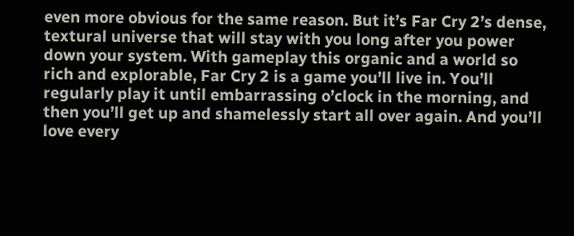even more obvious for the same reason. But it’s Far Cry 2’s dense, textural universe that will stay with you long after you power down your system. With gameplay this organic and a world so rich and explorable, Far Cry 2 is a game you’ll live in. You’ll regularly play it until embarrassing o’clock in the morning, and then you’ll get up and shamelessly start all over again. And you’ll love every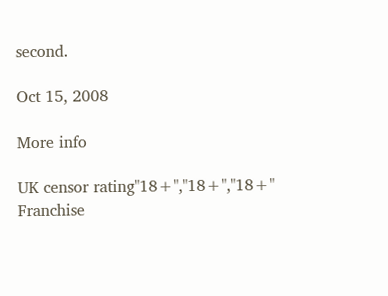second.

Oct 15, 2008

More info

UK censor rating"18+","18+","18+"
Franchise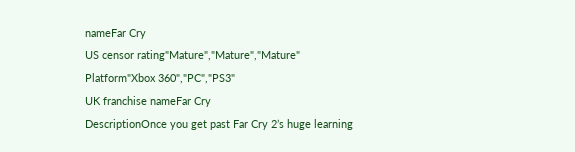nameFar Cry
US censor rating"Mature","Mature","Mature"
Platform"Xbox 360","PC","PS3"
UK franchise nameFar Cry
DescriptionOnce you get past Far Cry 2’s huge learning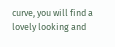curve, you will find a lovely looking and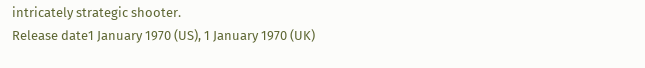intricately strategic shooter.
Release date1 January 1970 (US), 1 January 1970 (UK)